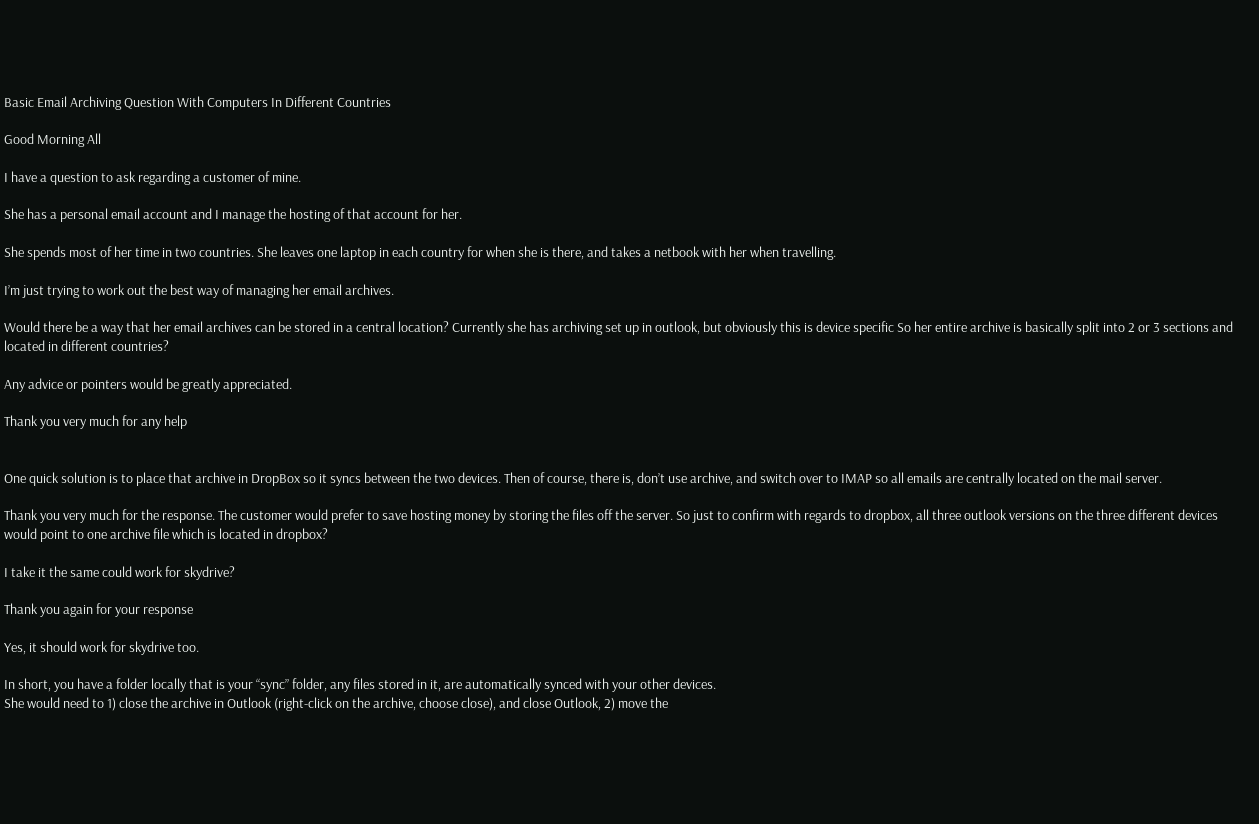Basic Email Archiving Question With Computers In Different Countries

Good Morning All

I have a question to ask regarding a customer of mine.

She has a personal email account and I manage the hosting of that account for her.

She spends most of her time in two countries. She leaves one laptop in each country for when she is there, and takes a netbook with her when travelling.

I’m just trying to work out the best way of managing her email archives.

Would there be a way that her email archives can be stored in a central location? Currently she has archiving set up in outlook, but obviously this is device specific So her entire archive is basically split into 2 or 3 sections and located in different countries?

Any advice or pointers would be greatly appreciated.

Thank you very much for any help


One quick solution is to place that archive in DropBox so it syncs between the two devices. Then of course, there is, don’t use archive, and switch over to IMAP so all emails are centrally located on the mail server.

Thank you very much for the response. The customer would prefer to save hosting money by storing the files off the server. So just to confirm with regards to dropbox, all three outlook versions on the three different devices would point to one archive file which is located in dropbox?

I take it the same could work for skydrive?

Thank you again for your response

Yes, it should work for skydrive too.

In short, you have a folder locally that is your “sync” folder, any files stored in it, are automatically synced with your other devices.
She would need to 1) close the archive in Outlook (right-click on the archive, choose close), and close Outlook, 2) move the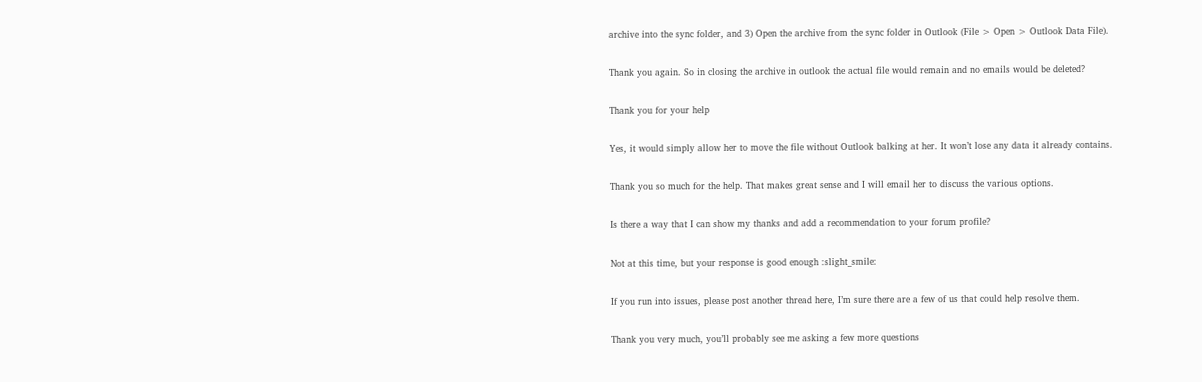archive into the sync folder, and 3) Open the archive from the sync folder in Outlook (File > Open > Outlook Data File).

Thank you again. So in closing the archive in outlook the actual file would remain and no emails would be deleted?

Thank you for your help

Yes, it would simply allow her to move the file without Outlook balking at her. It won’t lose any data it already contains.

Thank you so much for the help. That makes great sense and I will email her to discuss the various options.

Is there a way that I can show my thanks and add a recommendation to your forum profile?

Not at this time, but your response is good enough :slight_smile:

If you run into issues, please post another thread here, I’m sure there are a few of us that could help resolve them.

Thank you very much, you’ll probably see me asking a few more questions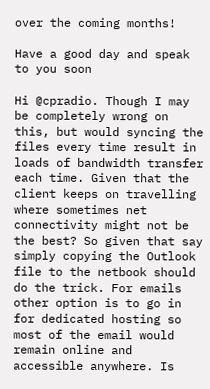over the coming months!

Have a good day and speak to you soon

Hi @cpradio. Though I may be completely wrong on this, but would syncing the files every time result in loads of bandwidth transfer each time. Given that the client keeps on travelling where sometimes net connectivity might not be the best? So given that say simply copying the Outlook file to the netbook should do the trick. For emails other option is to go in for dedicated hosting so most of the email would remain online and accessible anywhere. Is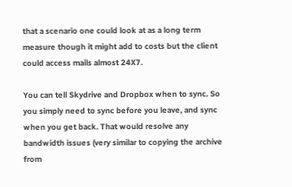that a scenario one could look at as a long term measure though it might add to costs but the client could access mails almost 24X7.

You can tell Skydrive and Dropbox when to sync. So you simply need to sync before you leave, and sync when you get back. That would resolve any bandwidth issues (very similar to copying the archive from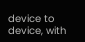device to device, with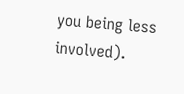you being less involved).